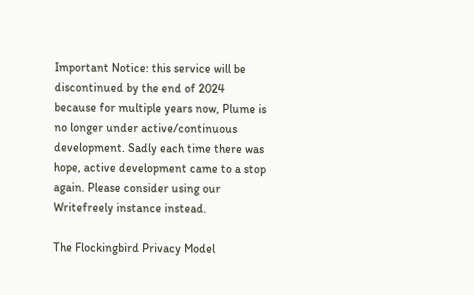Important Notice: this service will be discontinued by the end of 2024 because for multiple years now, Plume is no longer under active/continuous development. Sadly each time there was hope, active development came to a stop again. Please consider using our Writefreely instance instead.

The Flockingbird Privacy Model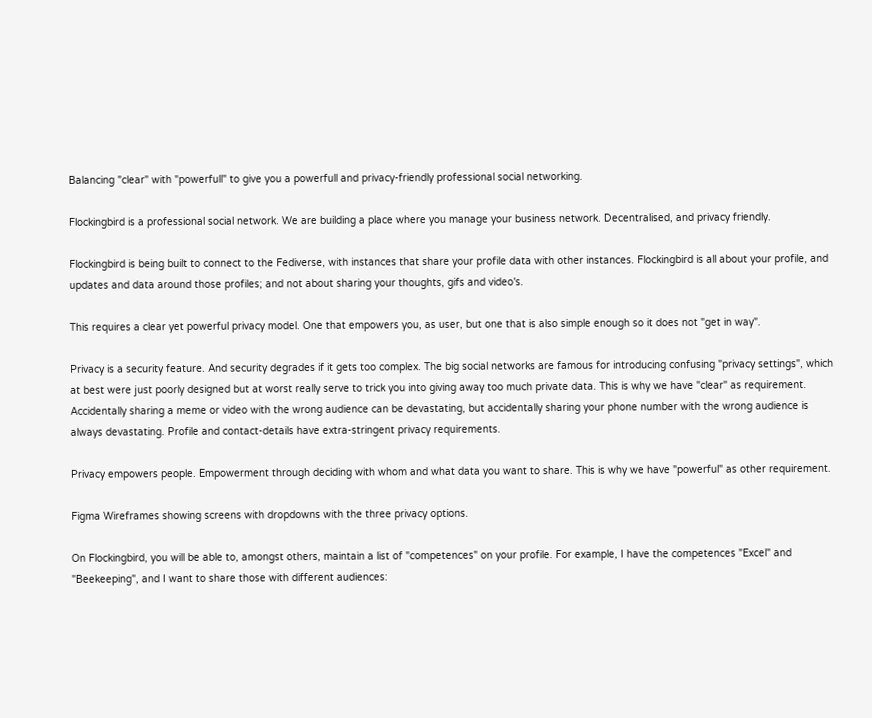Balancing "clear" with "powerfull" to give you a powerfull and privacy-friendly professional social networking.

Flockingbird is a professional social network. We are building a place where you manage your business network. Decentralised, and privacy friendly.

Flockingbird is being built to connect to the Fediverse, with instances that share your profile data with other instances. Flockingbird is all about your profile, and updates and data around those profiles; and not about sharing your thoughts, gifs and video's.

This requires a clear yet powerful privacy model. One that empowers you, as user, but one that is also simple enough so it does not "get in way".

Privacy is a security feature. And security degrades if it gets too complex. The big social networks are famous for introducing confusing "privacy settings", which at best were just poorly designed but at worst really serve to trick you into giving away too much private data. This is why we have "clear" as requirement. Accidentally sharing a meme or video with the wrong audience can be devastating, but accidentally sharing your phone number with the wrong audience is always devastating. Profile and contact-details have extra-stringent privacy requirements.

Privacy empowers people. Empowerment through deciding with whom and what data you want to share. This is why we have "powerful" as other requirement.

Figma Wireframes showing screens with dropdowns with the three privacy options.

On Flockingbird, you will be able to, amongst others, maintain a list of "competences" on your profile. For example, I have the competences "Excel" and "Beekeeping", and I want to share those with different audiences: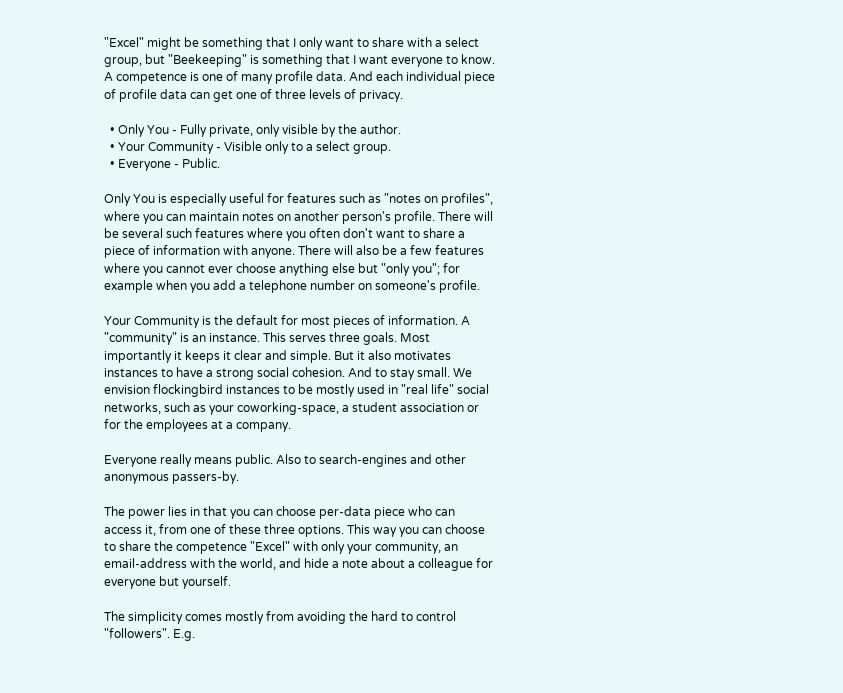"Excel" might be something that I only want to share with a select group, but "Beekeeping" is something that I want everyone to know. A competence is one of many profile data. And each individual piece of profile data can get one of three levels of privacy.

  • Only You - Fully private, only visible by the author.
  • Your Community - Visible only to a select group.
  • Everyone - Public.

Only You is especially useful for features such as "notes on profiles", where you can maintain notes on another person's profile. There will be several such features where you often don't want to share a piece of information with anyone. There will also be a few features where you cannot ever choose anything else but "only you"; for example when you add a telephone number on someone's profile.

Your Community is the default for most pieces of information. A "community" is an instance. This serves three goals. Most importantly it keeps it clear and simple. But it also motivates instances to have a strong social cohesion. And to stay small. We envision flockingbird instances to be mostly used in "real life" social networks, such as your coworking-space, a student association or for the employees at a company.

Everyone really means public. Also to search-engines and other anonymous passers-by.

The power lies in that you can choose per-data piece who can access it, from one of these three options. This way you can choose to share the competence "Excel" with only your community, an email-address with the world, and hide a note about a colleague for everyone but yourself.

The simplicity comes mostly from avoiding the hard to control "followers". E.g.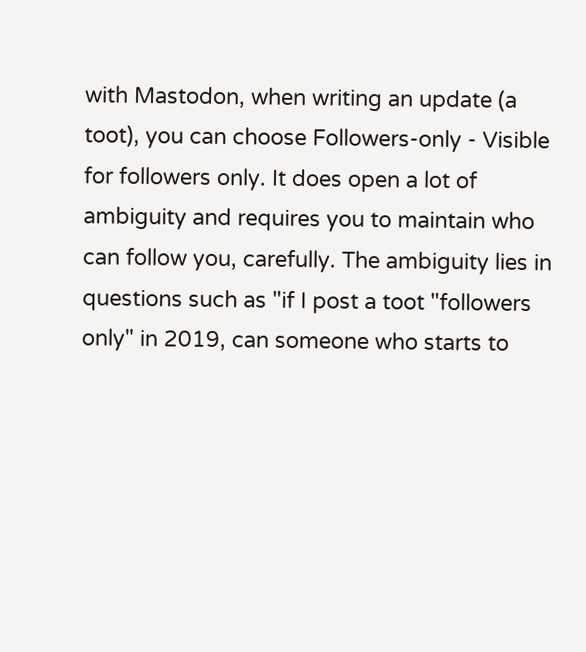with Mastodon, when writing an update (a toot), you can choose Followers-only - Visible for followers only. It does open a lot of ambiguity and requires you to maintain who can follow you, carefully. The ambiguity lies in questions such as "if I post a toot "followers only" in 2019, can someone who starts to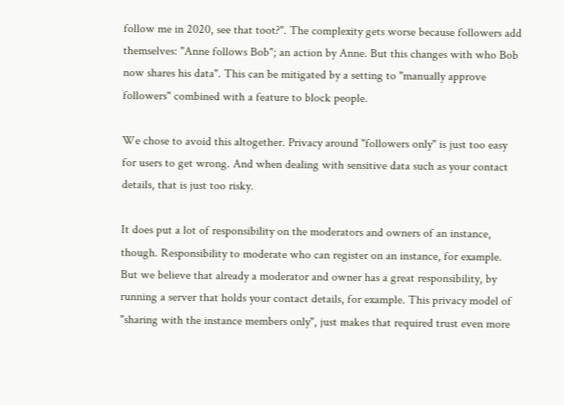follow me in 2020, see that toot?". The complexity gets worse because followers add themselves: "Anne follows Bob"; an action by Anne. But this changes with who Bob now shares his data". This can be mitigated by a setting to "manually approve followers" combined with a feature to block people.

We chose to avoid this altogether. Privacy around "followers only" is just too easy for users to get wrong. And when dealing with sensitive data such as your contact details, that is just too risky.

It does put a lot of responsibility on the moderators and owners of an instance, though. Responsibility to moderate who can register on an instance, for example. But we believe that already a moderator and owner has a great responsibility, by running a server that holds your contact details, for example. This privacy model of "sharing with the instance members only", just makes that required trust even more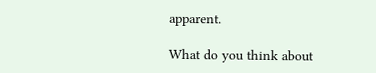apparent.

What do you think about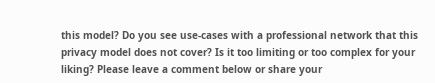this model? Do you see use-cases with a professional network that this privacy model does not cover? Is it too limiting or too complex for your liking? Please leave a comment below or share your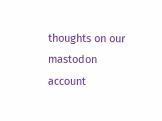thoughts on our mastodon account